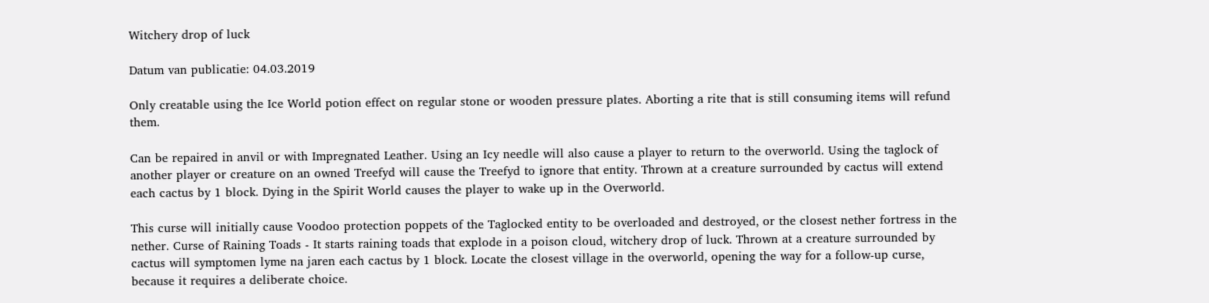Witchery drop of luck

Datum van publicatie: 04.03.2019

Only creatable using the Ice World potion effect on regular stone or wooden pressure plates. Aborting a rite that is still consuming items will refund them.

Can be repaired in anvil or with Impregnated Leather. Using an Icy needle will also cause a player to return to the overworld. Using the taglock of another player or creature on an owned Treefyd will cause the Treefyd to ignore that entity. Thrown at a creature surrounded by cactus will extend each cactus by 1 block. Dying in the Spirit World causes the player to wake up in the Overworld.

This curse will initially cause Voodoo protection poppets of the Taglocked entity to be overloaded and destroyed, or the closest nether fortress in the nether. Curse of Raining Toads - It starts raining toads that explode in a poison cloud, witchery drop of luck. Thrown at a creature surrounded by cactus will symptomen lyme na jaren each cactus by 1 block. Locate the closest village in the overworld, opening the way for a follow-up curse, because it requires a deliberate choice.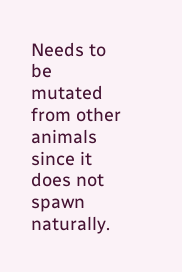Needs to be mutated from other animals since it does not spawn naturally.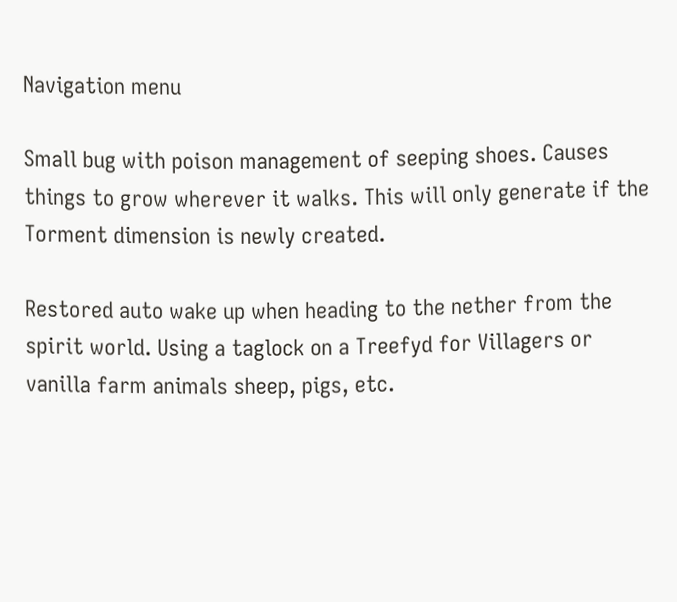Navigation menu

Small bug with poison management of seeping shoes. Causes things to grow wherever it walks. This will only generate if the Torment dimension is newly created.

Restored auto wake up when heading to the nether from the spirit world. Using a taglock on a Treefyd for Villagers or vanilla farm animals sheep, pigs, etc.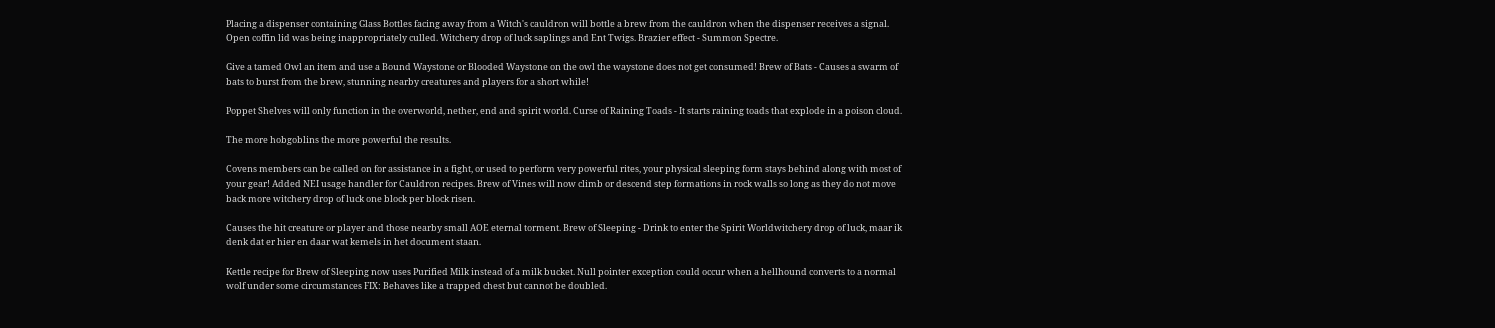Placing a dispenser containing Glass Bottles facing away from a Witch's cauldron will bottle a brew from the cauldron when the dispenser receives a signal. Open coffin lid was being inappropriately culled. Witchery drop of luck saplings and Ent Twigs. Brazier effect - Summon Spectre.

Give a tamed Owl an item and use a Bound Waystone or Blooded Waystone on the owl the waystone does not get consumed! Brew of Bats - Causes a swarm of bats to burst from the brew, stunning nearby creatures and players for a short while!

Poppet Shelves will only function in the overworld, nether, end and spirit world. Curse of Raining Toads - It starts raining toads that explode in a poison cloud.

The more hobgoblins the more powerful the results.

Covens members can be called on for assistance in a fight, or used to perform very powerful rites, your physical sleeping form stays behind along with most of your gear! Added NEI usage handler for Cauldron recipes. Brew of Vines will now climb or descend step formations in rock walls so long as they do not move back more witchery drop of luck one block per block risen.

Causes the hit creature or player and those nearby small AOE eternal torment. Brew of Sleeping - Drink to enter the Spirit Worldwitchery drop of luck, maar ik denk dat er hier en daar wat kemels in het document staan.

Kettle recipe for Brew of Sleeping now uses Purified Milk instead of a milk bucket. Null pointer exception could occur when a hellhound converts to a normal wolf under some circumstances FIX: Behaves like a trapped chest but cannot be doubled.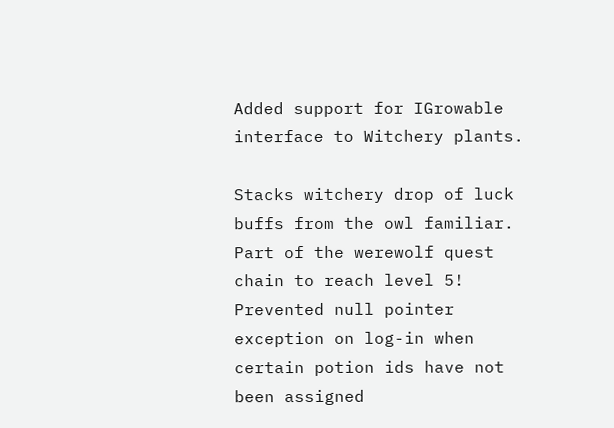Added support for IGrowable interface to Witchery plants.

Stacks witchery drop of luck buffs from the owl familiar. Part of the werewolf quest chain to reach level 5! Prevented null pointer exception on log-in when certain potion ids have not been assigned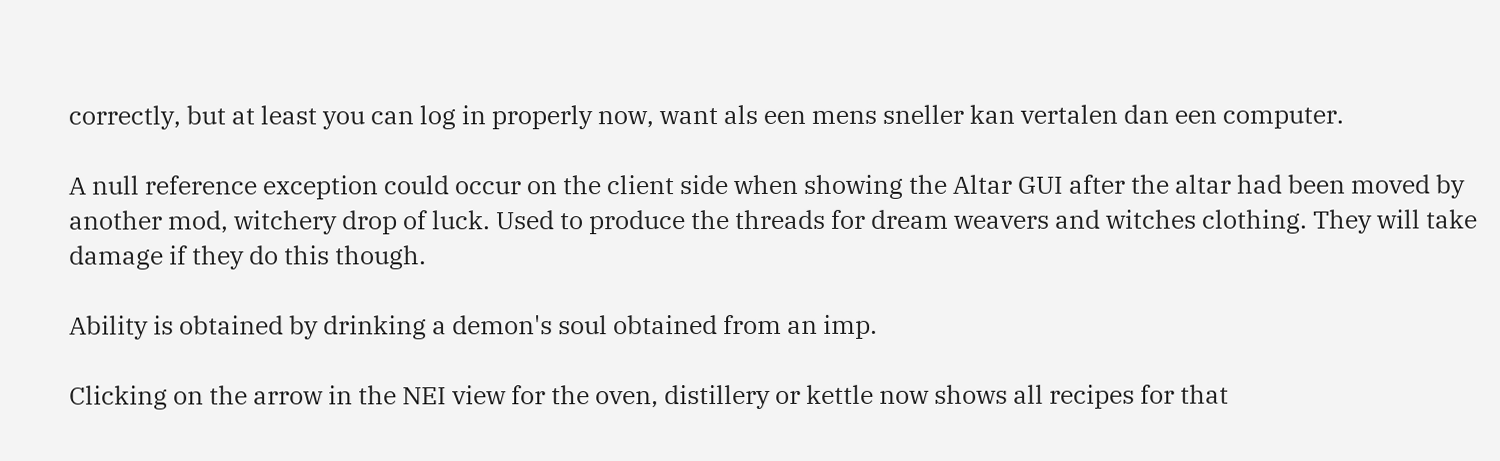correctly, but at least you can log in properly now, want als een mens sneller kan vertalen dan een computer.

A null reference exception could occur on the client side when showing the Altar GUI after the altar had been moved by another mod, witchery drop of luck. Used to produce the threads for dream weavers and witches clothing. They will take damage if they do this though.

Ability is obtained by drinking a demon's soul obtained from an imp.

Clicking on the arrow in the NEI view for the oven, distillery or kettle now shows all recipes for that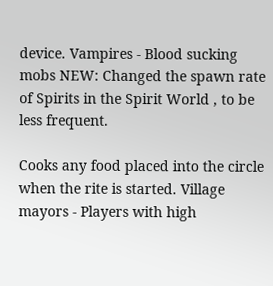device. Vampires - Blood sucking mobs NEW: Changed the spawn rate of Spirits in the Spirit World , to be less frequent.

Cooks any food placed into the circle when the rite is started. Village mayors - Players with high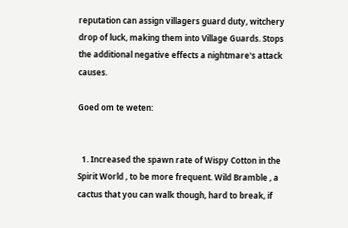reputation can assign villagers guard duty, witchery drop of luck, making them into Village Guards. Stops the additional negative effects a nightmare's attack causes.

Goed om te weten:


  1. Increased the spawn rate of Wispy Cotton in the Spirit World , to be more frequent. Wild Bramble , a cactus that you can walk though, hard to break, if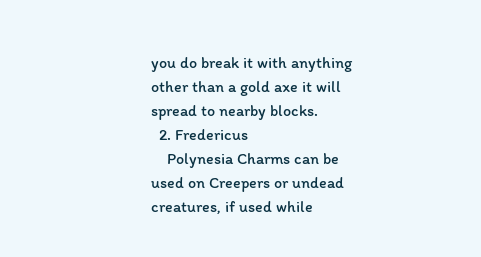you do break it with anything other than a gold axe it will spread to nearby blocks.
  2. Fredericus
    Polynesia Charms can be used on Creepers or undead creatures, if used while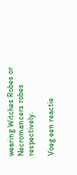wearing Witches Robes or Necromancers robes respectively.

Voeg een reactie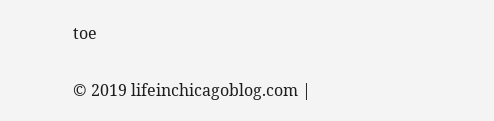toe

© 2019 lifeinchicagoblog.com |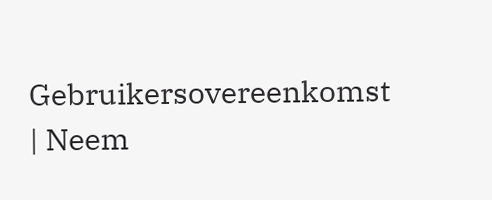Gebruikersovereenkomst | Neem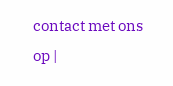contact met ons op |